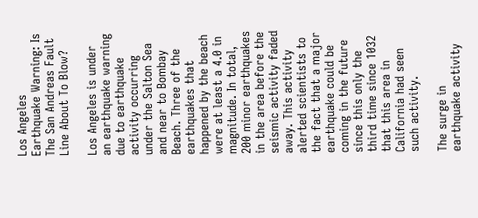Los Angeles Earthquake Warning: Is The San Andreas Fault Line About To Blow?

Los Angeles is under an earthquake warning due to earthquake activity occurring under the Salton Sea and near to Bombay Beach. Three of the earthquakes that happened by the beach were at least a 4.0 in magnitude. In total, 200 minor earthquakes in the area before the seismic activity faded away. This activity alerted scientists to the fact that a major earthquake could be coming in the future since this only the third time since 1032 that this area in California had seen such activity.

The surge in earthquake activity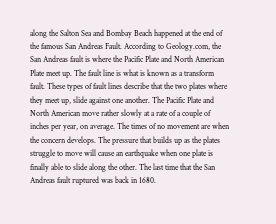along the Salton Sea and Bombay Beach happened at the end of the famous San Andreas Fault. According to Geology.com, the San Andreas fault is where the Pacific Plate and North American Plate meet up. The fault line is what is known as a transform fault. These types of fault lines describe that the two plates where they meet up, slide against one another. The Pacific Plate and North American move rather slowly at a rate of a couple of inches per year, on average. The times of no movement are when the concern develops. The pressure that builds up as the plates struggle to move will cause an earthquake when one plate is finally able to slide along the other. The last time that the San Andreas fault ruptured was back in 1680.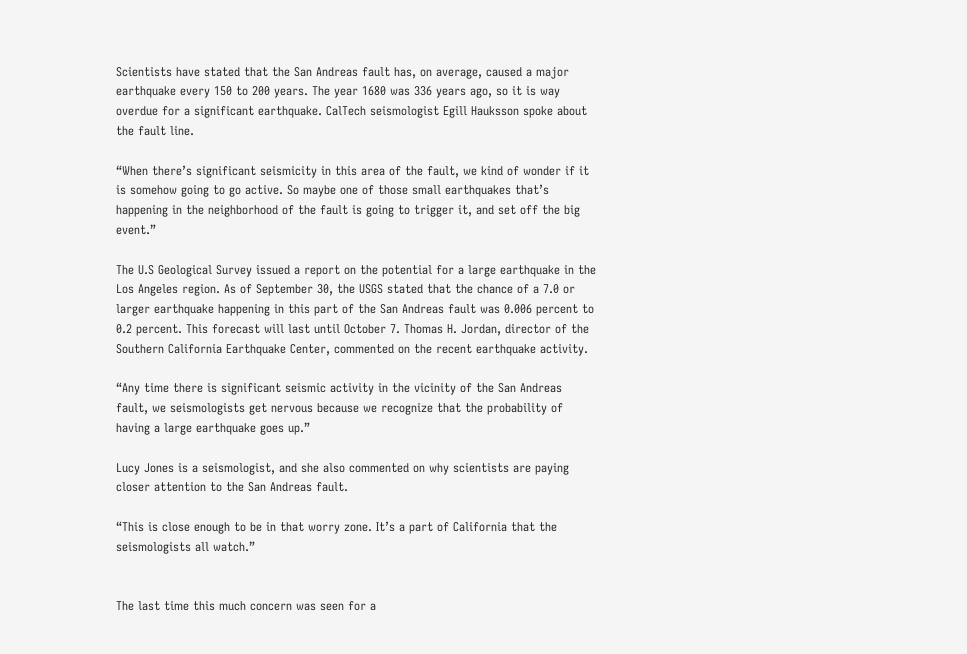Scientists have stated that the San Andreas fault has, on average, caused a major earthquake every 150 to 200 years. The year 1680 was 336 years ago, so it is way overdue for a significant earthquake. CalTech seismologist Egill Hauksson spoke about the fault line.

“When there’s significant seismicity in this area of the fault, we kind of wonder if it is somehow going to go active. So maybe one of those small earthquakes that’s happening in the neighborhood of the fault is going to trigger it, and set off the big event.”

The U.S Geological Survey issued a report on the potential for a large earthquake in the Los Angeles region. As of September 30, the USGS stated that the chance of a 7.0 or larger earthquake happening in this part of the San Andreas fault was 0.006 percent to 0.2 percent. This forecast will last until October 7. Thomas H. Jordan, director of the Southern California Earthquake Center, commented on the recent earthquake activity.

“Any time there is significant seismic activity in the vicinity of the San Andreas fault, we seismologists get nervous because we recognize that the probability of having a large earthquake goes up.”

Lucy Jones is a seismologist, and she also commented on why scientists are paying closer attention to the San Andreas fault.

“This is close enough to be in that worry zone. It’s a part of California that the seismologists all watch.”


The last time this much concern was seen for a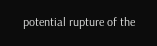potential rupture of the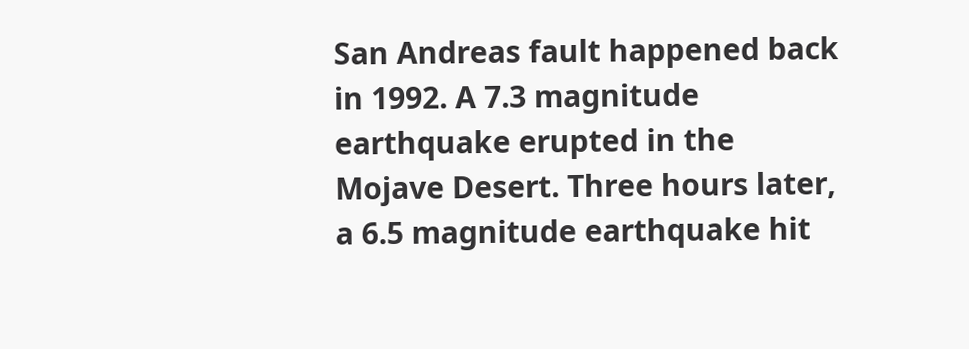San Andreas fault happened back in 1992. A 7.3 magnitude earthquake erupted in the Mojave Desert. Three hours later, a 6.5 magnitude earthquake hit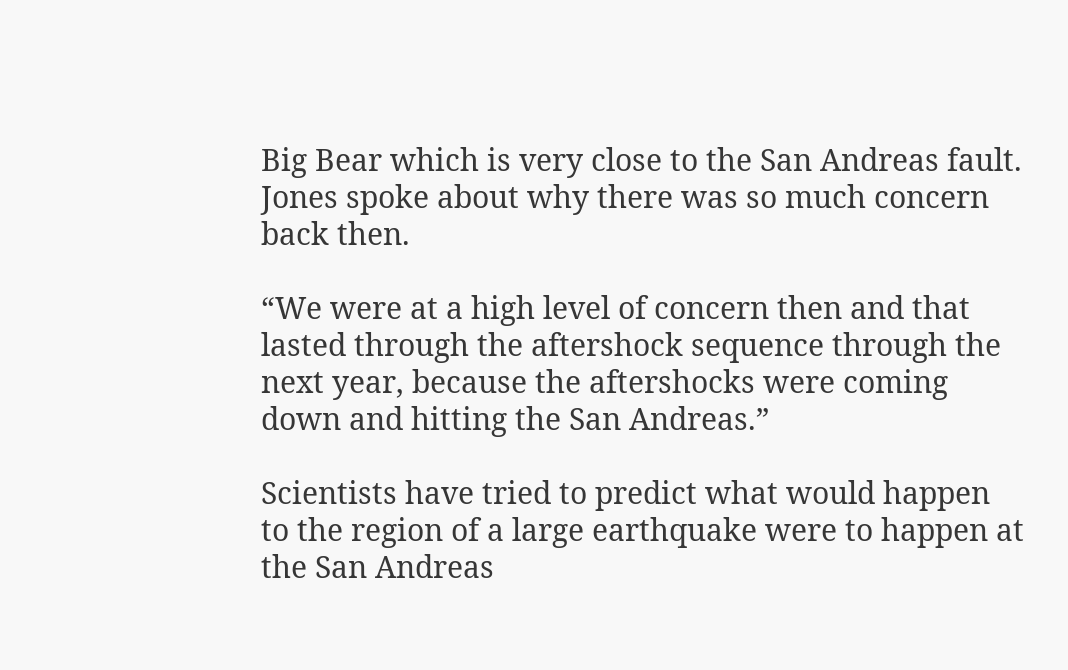Big Bear which is very close to the San Andreas fault. Jones spoke about why there was so much concern back then.

“We were at a high level of concern then and that lasted through the aftershock sequence through the next year, because the aftershocks were coming down and hitting the San Andreas.”

Scientists have tried to predict what would happen to the region of a large earthquake were to happen at the San Andreas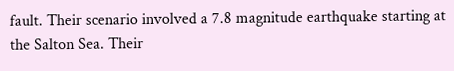fault. Their scenario involved a 7.8 magnitude earthquake starting at the Salton Sea. Their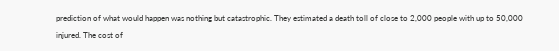prediction of what would happen was nothing but catastrophic. They estimated a death toll of close to 2,000 people with up to 50,000 injured. The cost of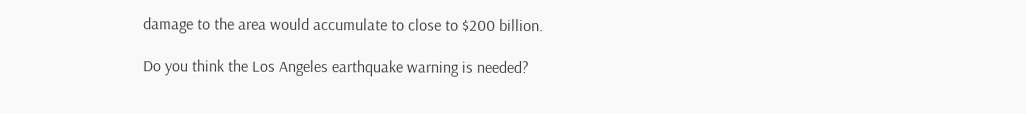damage to the area would accumulate to close to $200 billion.

Do you think the Los Angeles earthquake warning is needed?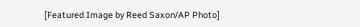[Featured Image by Reed Saxon/AP Photo]